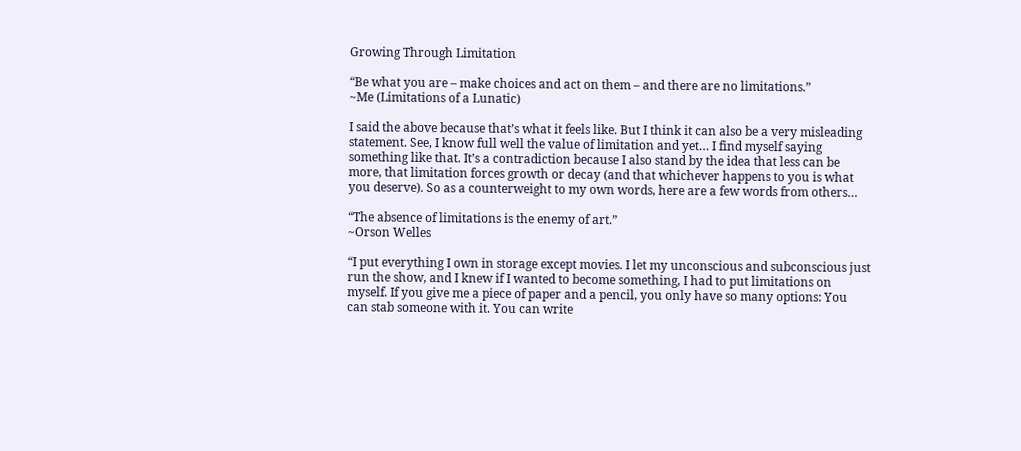Growing Through Limitation

“Be what you are – make choices and act on them – and there are no limitations.”
~Me (Limitations of a Lunatic)

I said the above because that’s what it feels like. But I think it can also be a very misleading statement. See, I know full well the value of limitation and yet… I find myself saying something like that. It’s a contradiction because I also stand by the idea that less can be more, that limitation forces growth or decay (and that whichever happens to you is what you deserve). So as a counterweight to my own words, here are a few words from others…

“The absence of limitations is the enemy of art.”
~Orson Welles

“I put everything I own in storage except movies. I let my unconscious and subconscious just run the show, and I knew if I wanted to become something, I had to put limitations on myself. If you give me a piece of paper and a pencil, you only have so many options: You can stab someone with it. You can write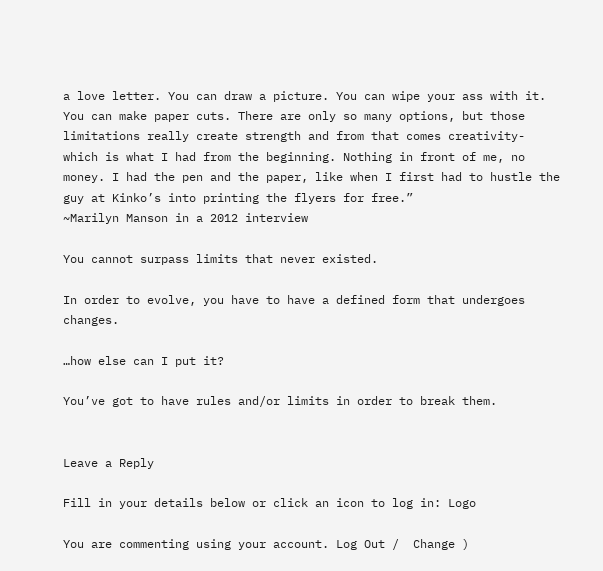a love letter. You can draw a picture. You can wipe your ass with it. You can make paper cuts. There are only so many options, but those limitations really create strength and from that comes creativity-  which is what I had from the beginning. Nothing in front of me, no money. I had the pen and the paper, like when I first had to hustle the guy at Kinko’s into printing the flyers for free.”
~Marilyn Manson in a 2012 interview

You cannot surpass limits that never existed.

In order to evolve, you have to have a defined form that undergoes changes.

…how else can I put it?

You’ve got to have rules and/or limits in order to break them.


Leave a Reply

Fill in your details below or click an icon to log in: Logo

You are commenting using your account. Log Out /  Change )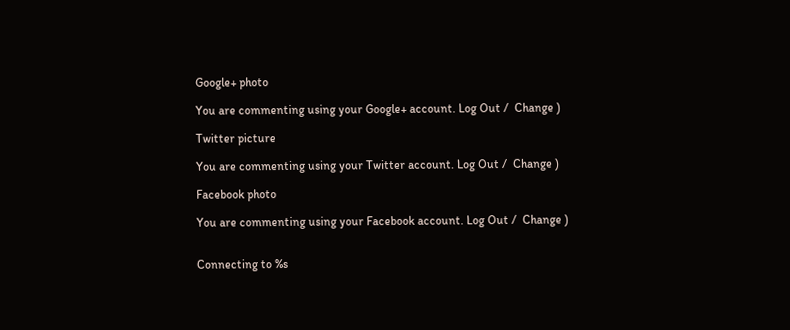Google+ photo

You are commenting using your Google+ account. Log Out /  Change )

Twitter picture

You are commenting using your Twitter account. Log Out /  Change )

Facebook photo

You are commenting using your Facebook account. Log Out /  Change )


Connecting to %s